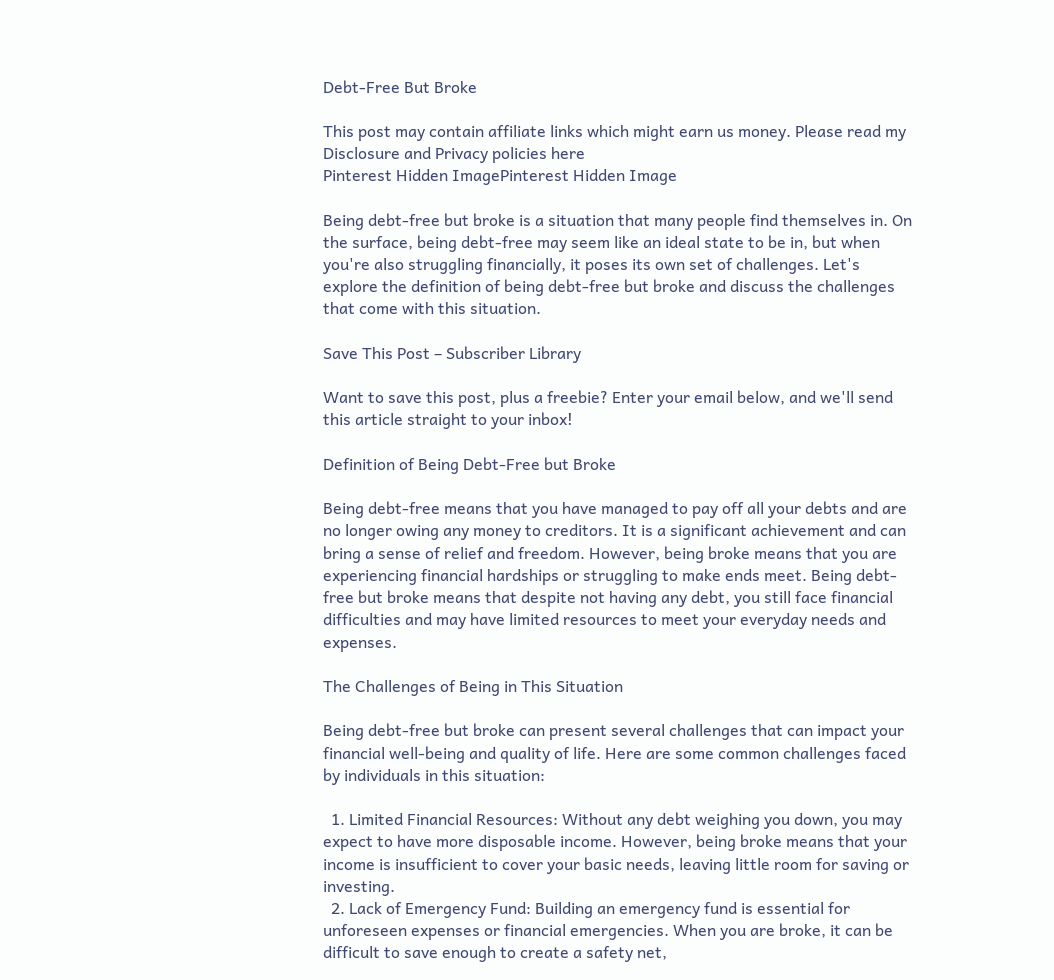Debt-Free But Broke

This post may contain affiliate links which might earn us money. Please read my Disclosure and Privacy policies here
Pinterest Hidden ImagePinterest Hidden Image

Being debt-free but broke is a situation that many people find themselves in. On the surface, being debt-free may seem like an ideal state to be in, but when you're also struggling financially, it poses its own set of challenges. Let's explore the definition of being debt-free but broke and discuss the challenges that come with this situation.

Save This Post – Subscriber Library

Want to save this post, plus a freebie? Enter your email below, and we'll send this article straight to your inbox!

Definition of Being Debt-Free but Broke

Being debt-free means that you have managed to pay off all your debts and are no longer owing any money to creditors. It is a significant achievement and can bring a sense of relief and freedom. However, being broke means that you are experiencing financial hardships or struggling to make ends meet. Being debt-free but broke means that despite not having any debt, you still face financial difficulties and may have limited resources to meet your everyday needs and expenses.

The Challenges of Being in This Situation

Being debt-free but broke can present several challenges that can impact your financial well-being and quality of life. Here are some common challenges faced by individuals in this situation:

  1. Limited Financial Resources: Without any debt weighing you down, you may expect to have more disposable income. However, being broke means that your income is insufficient to cover your basic needs, leaving little room for saving or investing.
  2. Lack of Emergency Fund: Building an emergency fund is essential for unforeseen expenses or financial emergencies. When you are broke, it can be difficult to save enough to create a safety net,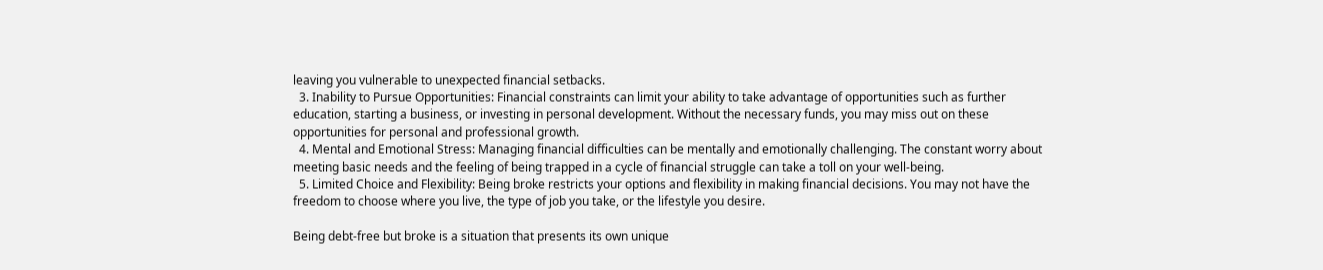leaving you vulnerable to unexpected financial setbacks.
  3. Inability to Pursue Opportunities: Financial constraints can limit your ability to take advantage of opportunities such as further education, starting a business, or investing in personal development. Without the necessary funds, you may miss out on these opportunities for personal and professional growth.
  4. Mental and Emotional Stress: Managing financial difficulties can be mentally and emotionally challenging. The constant worry about meeting basic needs and the feeling of being trapped in a cycle of financial struggle can take a toll on your well-being.
  5. Limited Choice and Flexibility: Being broke restricts your options and flexibility in making financial decisions. You may not have the freedom to choose where you live, the type of job you take, or the lifestyle you desire.

Being debt-free but broke is a situation that presents its own unique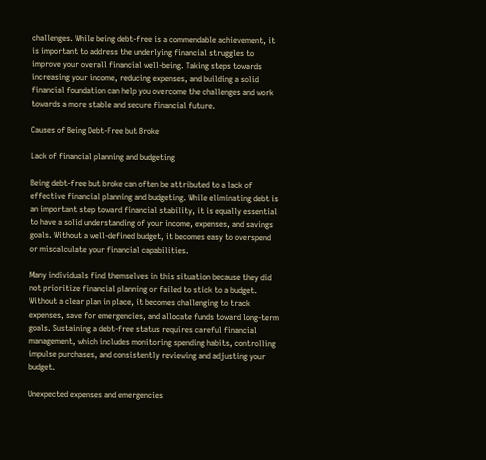challenges. While being debt-free is a commendable achievement, it is important to address the underlying financial struggles to improve your overall financial well-being. Taking steps towards increasing your income, reducing expenses, and building a solid financial foundation can help you overcome the challenges and work towards a more stable and secure financial future.

Causes of Being Debt-Free but Broke

Lack of financial planning and budgeting

Being debt-free but broke can often be attributed to a lack of effective financial planning and budgeting. While eliminating debt is an important step toward financial stability, it is equally essential to have a solid understanding of your income, expenses, and savings goals. Without a well-defined budget, it becomes easy to overspend or miscalculate your financial capabilities.

Many individuals find themselves in this situation because they did not prioritize financial planning or failed to stick to a budget. Without a clear plan in place, it becomes challenging to track expenses, save for emergencies, and allocate funds toward long-term goals. Sustaining a debt-free status requires careful financial management, which includes monitoring spending habits, controlling impulse purchases, and consistently reviewing and adjusting your budget.

Unexpected expenses and emergencies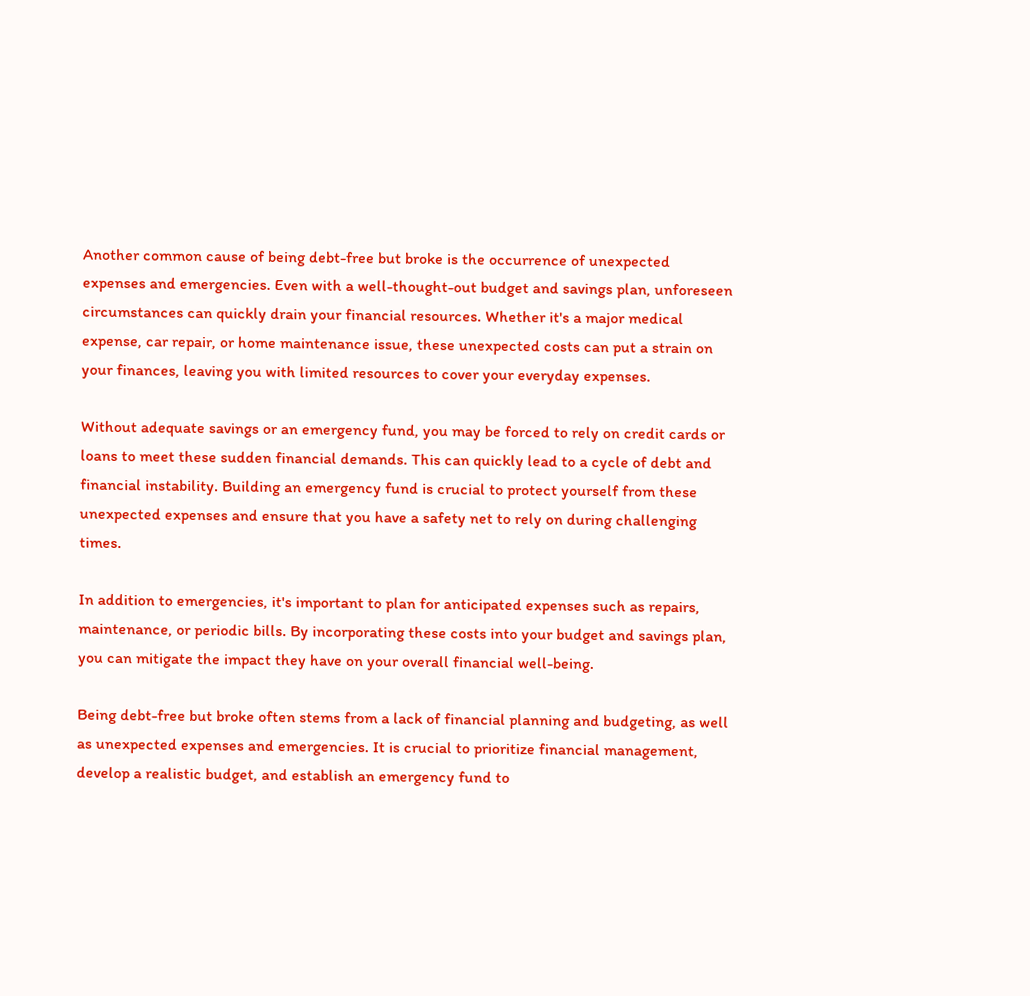Another common cause of being debt-free but broke is the occurrence of unexpected expenses and emergencies. Even with a well-thought-out budget and savings plan, unforeseen circumstances can quickly drain your financial resources. Whether it's a major medical expense, car repair, or home maintenance issue, these unexpected costs can put a strain on your finances, leaving you with limited resources to cover your everyday expenses.

Without adequate savings or an emergency fund, you may be forced to rely on credit cards or loans to meet these sudden financial demands. This can quickly lead to a cycle of debt and financial instability. Building an emergency fund is crucial to protect yourself from these unexpected expenses and ensure that you have a safety net to rely on during challenging times.

In addition to emergencies, it's important to plan for anticipated expenses such as repairs, maintenance, or periodic bills. By incorporating these costs into your budget and savings plan, you can mitigate the impact they have on your overall financial well-being.

Being debt-free but broke often stems from a lack of financial planning and budgeting, as well as unexpected expenses and emergencies. It is crucial to prioritize financial management, develop a realistic budget, and establish an emergency fund to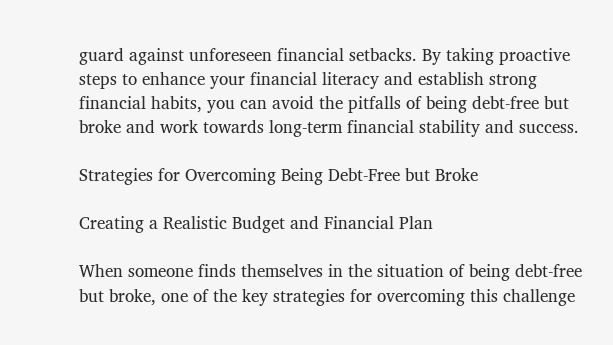guard against unforeseen financial setbacks. By taking proactive steps to enhance your financial literacy and establish strong financial habits, you can avoid the pitfalls of being debt-free but broke and work towards long-term financial stability and success.

Strategies for Overcoming Being Debt-Free but Broke

Creating a Realistic Budget and Financial Plan

When someone finds themselves in the situation of being debt-free but broke, one of the key strategies for overcoming this challenge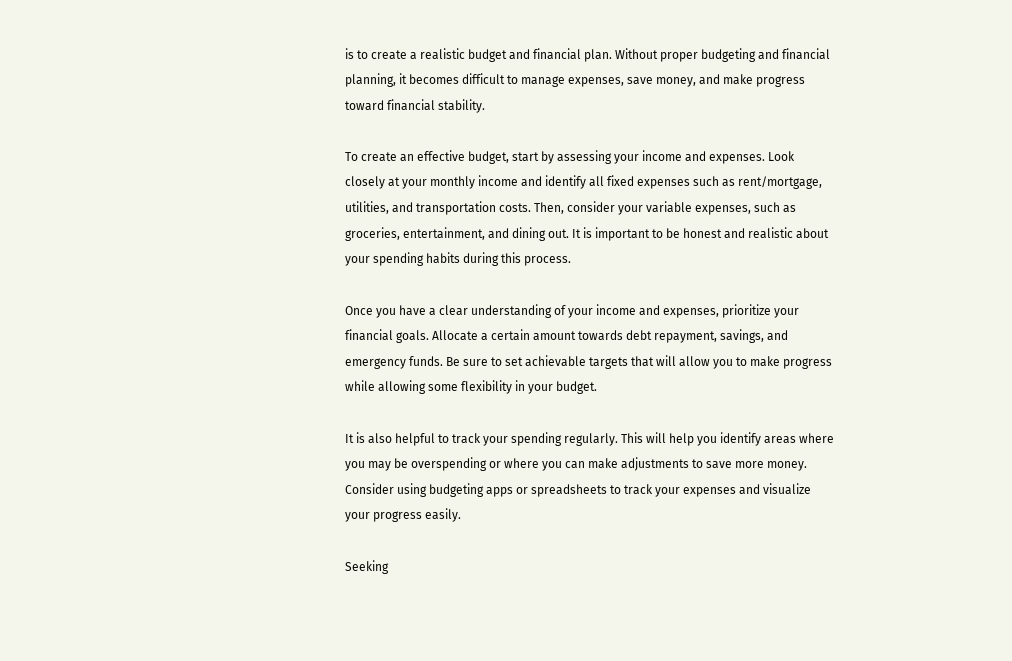is to create a realistic budget and financial plan. Without proper budgeting and financial planning, it becomes difficult to manage expenses, save money, and make progress toward financial stability.

To create an effective budget, start by assessing your income and expenses. Look closely at your monthly income and identify all fixed expenses such as rent/mortgage, utilities, and transportation costs. Then, consider your variable expenses, such as groceries, entertainment, and dining out. It is important to be honest and realistic about your spending habits during this process.

Once you have a clear understanding of your income and expenses, prioritize your financial goals. Allocate a certain amount towards debt repayment, savings, and emergency funds. Be sure to set achievable targets that will allow you to make progress while allowing some flexibility in your budget.

It is also helpful to track your spending regularly. This will help you identify areas where you may be overspending or where you can make adjustments to save more money. Consider using budgeting apps or spreadsheets to track your expenses and visualize your progress easily.

Seeking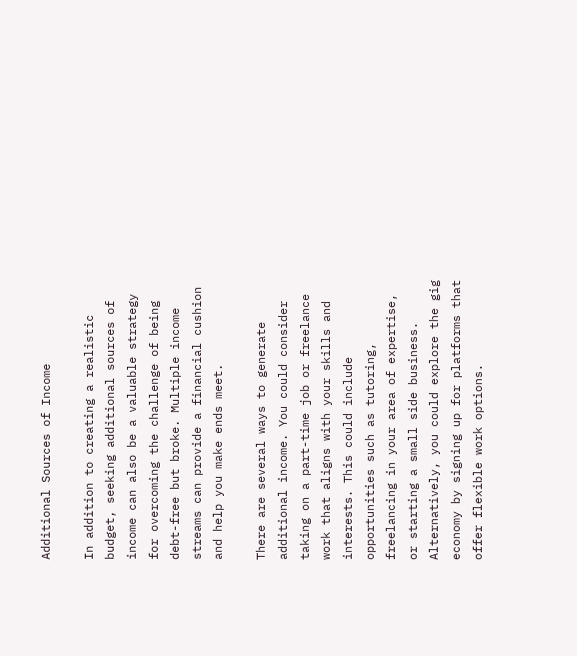Additional Sources of Income

In addition to creating a realistic budget, seeking additional sources of income can also be a valuable strategy for overcoming the challenge of being debt-free but broke. Multiple income streams can provide a financial cushion and help you make ends meet.

There are several ways to generate additional income. You could consider taking on a part-time job or freelance work that aligns with your skills and interests. This could include opportunities such as tutoring, freelancing in your area of expertise, or starting a small side business. Alternatively, you could explore the gig economy by signing up for platforms that offer flexible work options.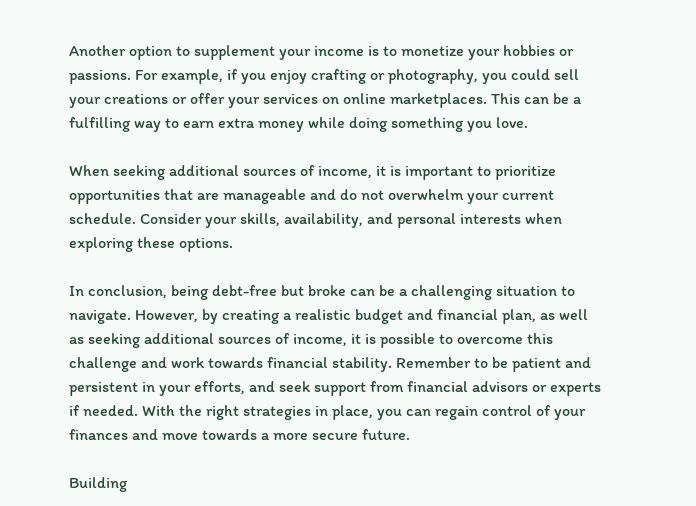Another option to supplement your income is to monetize your hobbies or passions. For example, if you enjoy crafting or photography, you could sell your creations or offer your services on online marketplaces. This can be a fulfilling way to earn extra money while doing something you love.

When seeking additional sources of income, it is important to prioritize opportunities that are manageable and do not overwhelm your current schedule. Consider your skills, availability, and personal interests when exploring these options.

In conclusion, being debt-free but broke can be a challenging situation to navigate. However, by creating a realistic budget and financial plan, as well as seeking additional sources of income, it is possible to overcome this challenge and work towards financial stability. Remember to be patient and persistent in your efforts, and seek support from financial advisors or experts if needed. With the right strategies in place, you can regain control of your finances and move towards a more secure future.

Building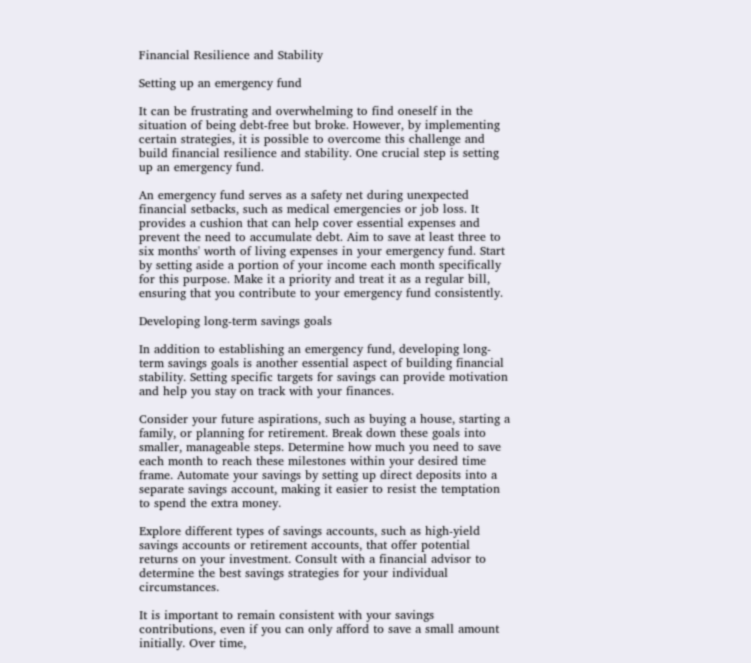Financial Resilience and Stability

Setting up an emergency fund

It can be frustrating and overwhelming to find oneself in the situation of being debt-free but broke. However, by implementing certain strategies, it is possible to overcome this challenge and build financial resilience and stability. One crucial step is setting up an emergency fund.

An emergency fund serves as a safety net during unexpected financial setbacks, such as medical emergencies or job loss. It provides a cushion that can help cover essential expenses and prevent the need to accumulate debt. Aim to save at least three to six months' worth of living expenses in your emergency fund. Start by setting aside a portion of your income each month specifically for this purpose. Make it a priority and treat it as a regular bill, ensuring that you contribute to your emergency fund consistently.

Developing long-term savings goals

In addition to establishing an emergency fund, developing long-term savings goals is another essential aspect of building financial stability. Setting specific targets for savings can provide motivation and help you stay on track with your finances.

Consider your future aspirations, such as buying a house, starting a family, or planning for retirement. Break down these goals into smaller, manageable steps. Determine how much you need to save each month to reach these milestones within your desired time frame. Automate your savings by setting up direct deposits into a separate savings account, making it easier to resist the temptation to spend the extra money.

Explore different types of savings accounts, such as high-yield savings accounts or retirement accounts, that offer potential returns on your investment. Consult with a financial advisor to determine the best savings strategies for your individual circumstances.

It is important to remain consistent with your savings contributions, even if you can only afford to save a small amount initially. Over time,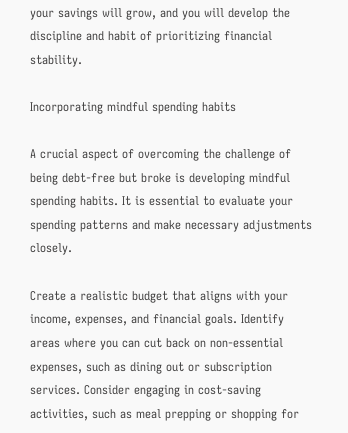your savings will grow, and you will develop the discipline and habit of prioritizing financial stability.

Incorporating mindful spending habits

A crucial aspect of overcoming the challenge of being debt-free but broke is developing mindful spending habits. It is essential to evaluate your spending patterns and make necessary adjustments closely.

Create a realistic budget that aligns with your income, expenses, and financial goals. Identify areas where you can cut back on non-essential expenses, such as dining out or subscription services. Consider engaging in cost-saving activities, such as meal prepping or shopping for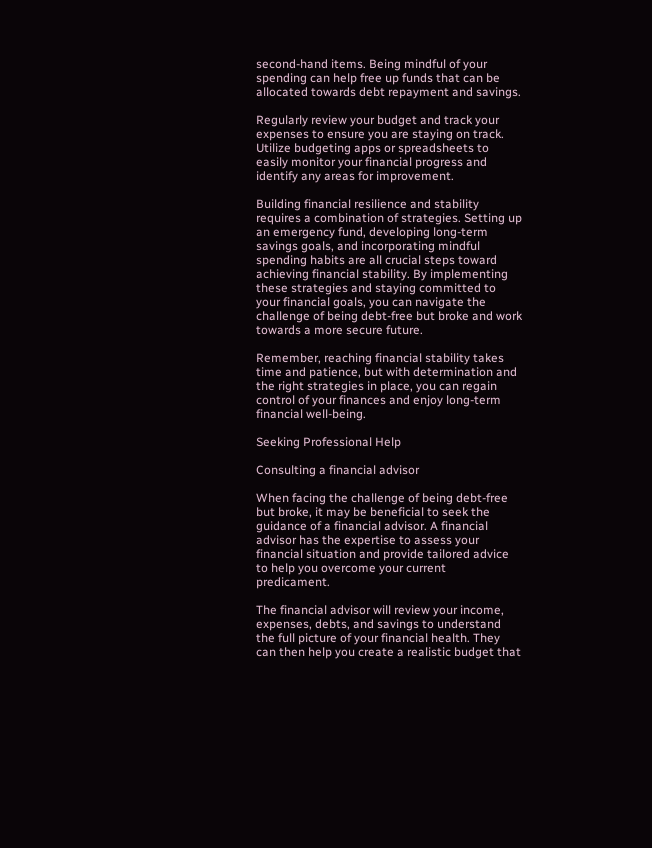second-hand items. Being mindful of your spending can help free up funds that can be allocated towards debt repayment and savings.

Regularly review your budget and track your expenses to ensure you are staying on track. Utilize budgeting apps or spreadsheets to easily monitor your financial progress and identify any areas for improvement.

Building financial resilience and stability requires a combination of strategies. Setting up an emergency fund, developing long-term savings goals, and incorporating mindful spending habits are all crucial steps toward achieving financial stability. By implementing these strategies and staying committed to your financial goals, you can navigate the challenge of being debt-free but broke and work towards a more secure future.

Remember, reaching financial stability takes time and patience, but with determination and the right strategies in place, you can regain control of your finances and enjoy long-term financial well-being.

Seeking Professional Help

Consulting a financial advisor

When facing the challenge of being debt-free but broke, it may be beneficial to seek the guidance of a financial advisor. A financial advisor has the expertise to assess your financial situation and provide tailored advice to help you overcome your current predicament.

The financial advisor will review your income, expenses, debts, and savings to understand the full picture of your financial health. They can then help you create a realistic budget that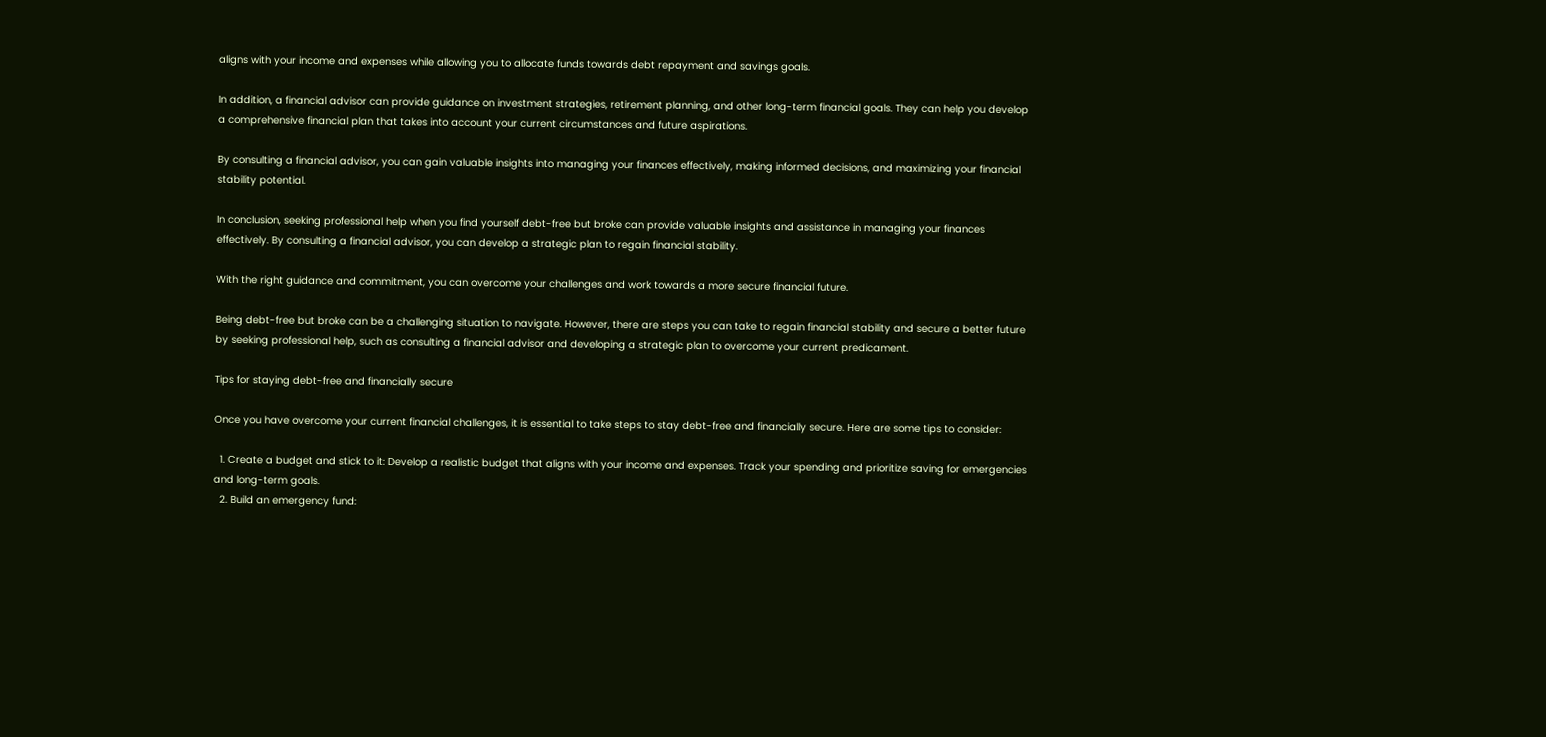aligns with your income and expenses while allowing you to allocate funds towards debt repayment and savings goals.

In addition, a financial advisor can provide guidance on investment strategies, retirement planning, and other long-term financial goals. They can help you develop a comprehensive financial plan that takes into account your current circumstances and future aspirations.

By consulting a financial advisor, you can gain valuable insights into managing your finances effectively, making informed decisions, and maximizing your financial stability potential.

In conclusion, seeking professional help when you find yourself debt-free but broke can provide valuable insights and assistance in managing your finances effectively. By consulting a financial advisor, you can develop a strategic plan to regain financial stability.

With the right guidance and commitment, you can overcome your challenges and work towards a more secure financial future.

Being debt-free but broke can be a challenging situation to navigate. However, there are steps you can take to regain financial stability and secure a better future by seeking professional help, such as consulting a financial advisor and developing a strategic plan to overcome your current predicament.

Tips for staying debt-free and financially secure

Once you have overcome your current financial challenges, it is essential to take steps to stay debt-free and financially secure. Here are some tips to consider:

  1. Create a budget and stick to it: Develop a realistic budget that aligns with your income and expenses. Track your spending and prioritize saving for emergencies and long-term goals.
  2. Build an emergency fund: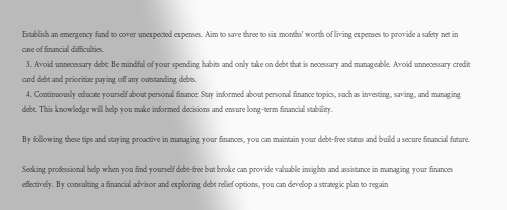Establish an emergency fund to cover unexpected expenses. Aim to save three to six months' worth of living expenses to provide a safety net in case of financial difficulties.
  3. Avoid unnecessary debt: Be mindful of your spending habits and only take on debt that is necessary and manageable. Avoid unnecessary credit card debt and prioritize paying off any outstanding debts.
  4. Continuously educate yourself about personal finance: Stay informed about personal finance topics, such as investing, saving, and managing debt. This knowledge will help you make informed decisions and ensure long-term financial stability.

By following these tips and staying proactive in managing your finances, you can maintain your debt-free status and build a secure financial future.

Seeking professional help when you find yourself debt-free but broke can provide valuable insights and assistance in managing your finances effectively. By consulting a financial advisor and exploring debt relief options, you can develop a strategic plan to regain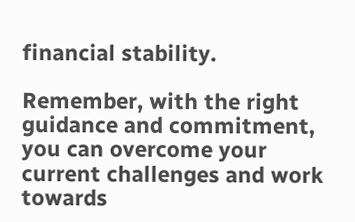financial stability.

Remember, with the right guidance and commitment, you can overcome your current challenges and work towards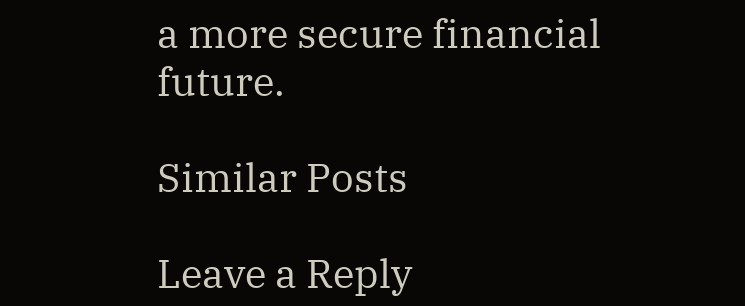a more secure financial future.

Similar Posts

Leave a Reply